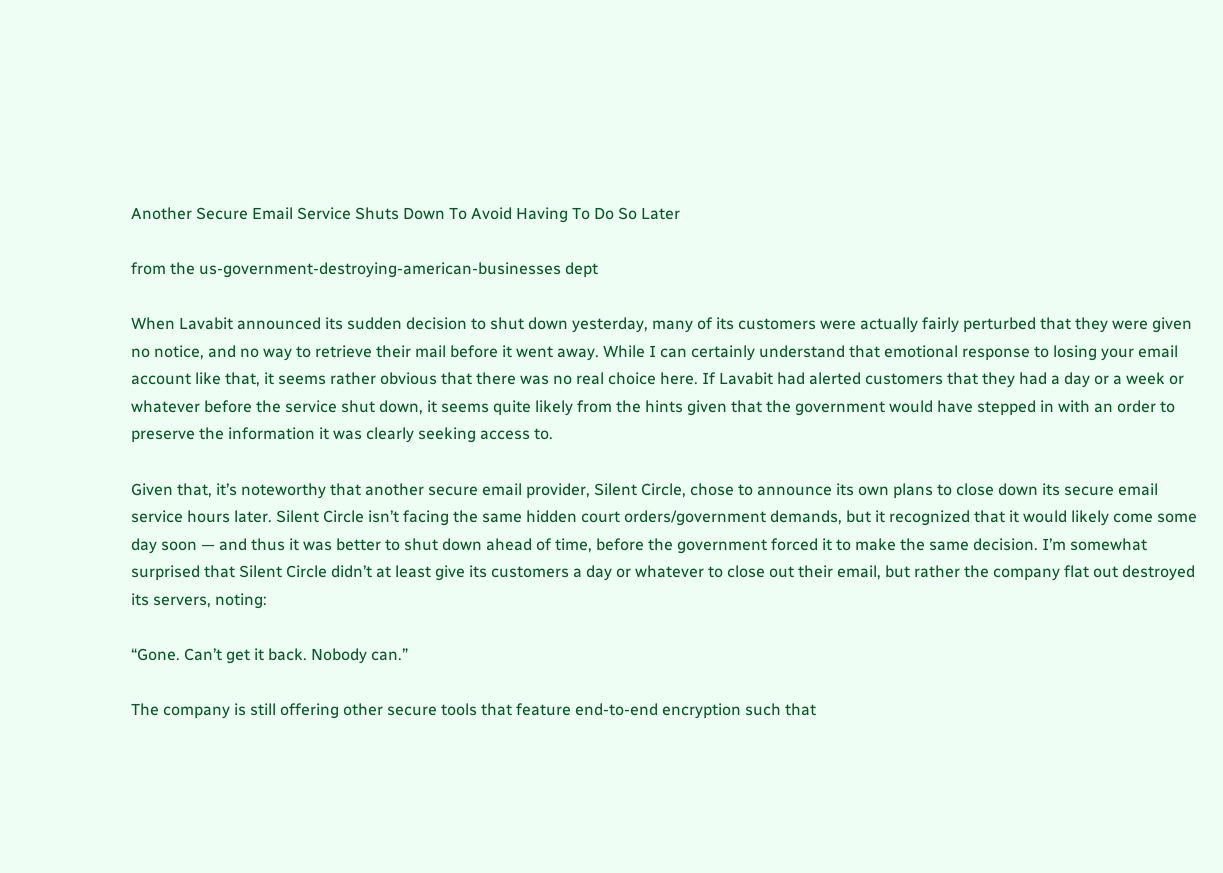Another Secure Email Service Shuts Down To Avoid Having To Do So Later

from the us-government-destroying-american-businesses dept

When Lavabit announced its sudden decision to shut down yesterday, many of its customers were actually fairly perturbed that they were given no notice, and no way to retrieve their mail before it went away. While I can certainly understand that emotional response to losing your email account like that, it seems rather obvious that there was no real choice here. If Lavabit had alerted customers that they had a day or a week or whatever before the service shut down, it seems quite likely from the hints given that the government would have stepped in with an order to preserve the information it was clearly seeking access to.

Given that, it’s noteworthy that another secure email provider, Silent Circle, chose to announce its own plans to close down its secure email service hours later. Silent Circle isn’t facing the same hidden court orders/government demands, but it recognized that it would likely come some day soon — and thus it was better to shut down ahead of time, before the government forced it to make the same decision. I’m somewhat surprised that Silent Circle didn’t at least give its customers a day or whatever to close out their email, but rather the company flat out destroyed its servers, noting:

“Gone. Can’t get it back. Nobody can.”

The company is still offering other secure tools that feature end-to-end encryption such that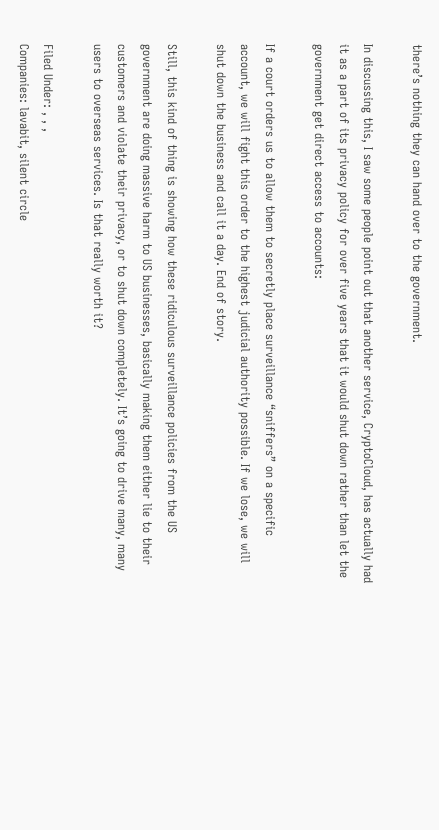there’s nothing they can hand over to the government.

In discussing this, I saw some people point out that another service, CryptoCloud, has actually had it as a part of its privacy policy for over five years that it would shut down rather than let the government get direct access to accounts:

If a court orders us to allow them to secretly place surveillance “sniffers” on a specific account, we will fight this order to the highest judicial authority possible. If we lose, we will shut down the business and call it a day. End of story.

Still, this kind of thing is showing how these ridiculous surveillance policies from the US government are doing massive harm to US businesses, basically making them either lie to their customers and violate their privacy, or to shut down completely. It’s going to drive many, many users to overseas services. Is that really worth it?

Filed Under: , , ,
Companies: lavabit, silent circle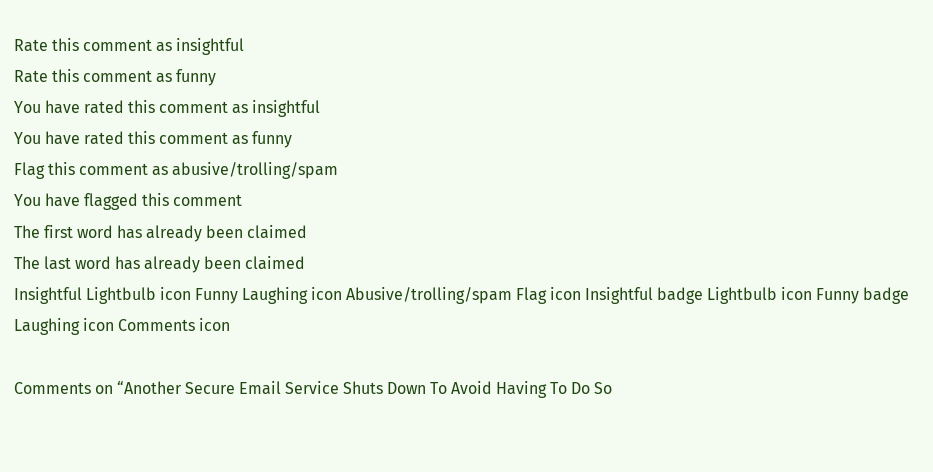Rate this comment as insightful
Rate this comment as funny
You have rated this comment as insightful
You have rated this comment as funny
Flag this comment as abusive/trolling/spam
You have flagged this comment
The first word has already been claimed
The last word has already been claimed
Insightful Lightbulb icon Funny Laughing icon Abusive/trolling/spam Flag icon Insightful badge Lightbulb icon Funny badge Laughing icon Comments icon

Comments on “Another Secure Email Service Shuts Down To Avoid Having To Do So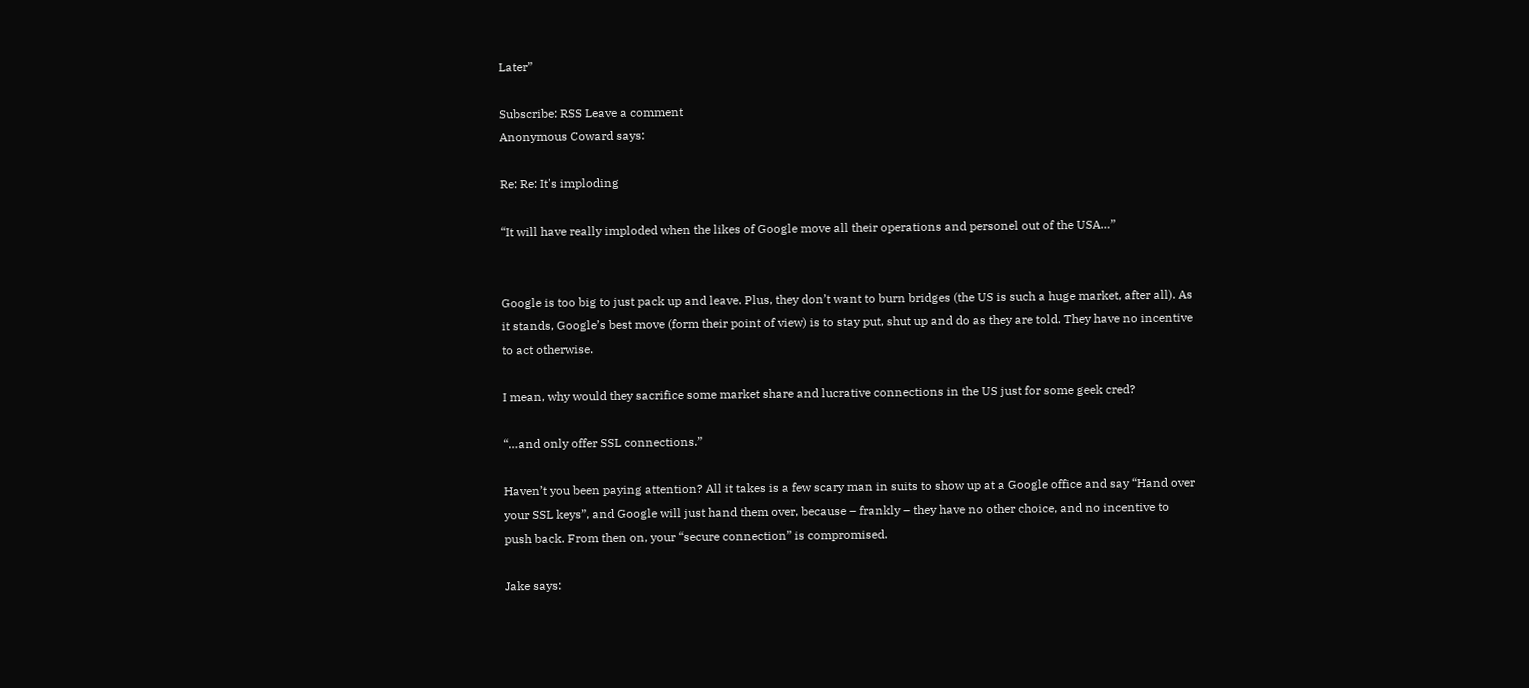Later”

Subscribe: RSS Leave a comment
Anonymous Coward says:

Re: Re: It's imploding

“It will have really imploded when the likes of Google move all their operations and personel out of the USA…”


Google is too big to just pack up and leave. Plus, they don’t want to burn bridges (the US is such a huge market, after all). As it stands, Google’s best move (form their point of view) is to stay put, shut up and do as they are told. They have no incentive to act otherwise.

I mean, why would they sacrifice some market share and lucrative connections in the US just for some geek cred?

“…and only offer SSL connections.”

Haven’t you been paying attention? All it takes is a few scary man in suits to show up at a Google office and say “Hand over your SSL keys”, and Google will just hand them over, because – frankly – they have no other choice, and no incentive to push back. From then on, your “secure connection” is compromised.

Jake says: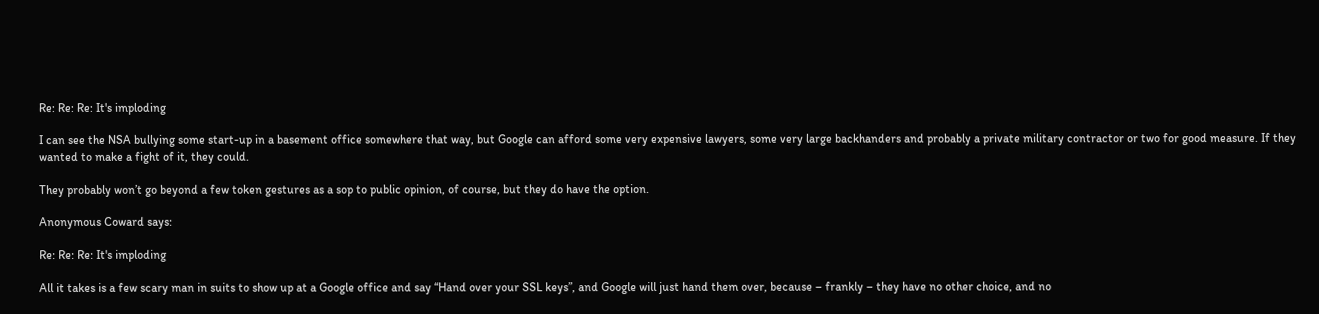Re: Re: Re: It's imploding

I can see the NSA bullying some start-up in a basement office somewhere that way, but Google can afford some very expensive lawyers, some very large backhanders and probably a private military contractor or two for good measure. If they wanted to make a fight of it, they could.

They probably won’t go beyond a few token gestures as a sop to public opinion, of course, but they do have the option.

Anonymous Coward says:

Re: Re: Re: It's imploding

All it takes is a few scary man in suits to show up at a Google office and say “Hand over your SSL keys”, and Google will just hand them over, because – frankly – they have no other choice, and no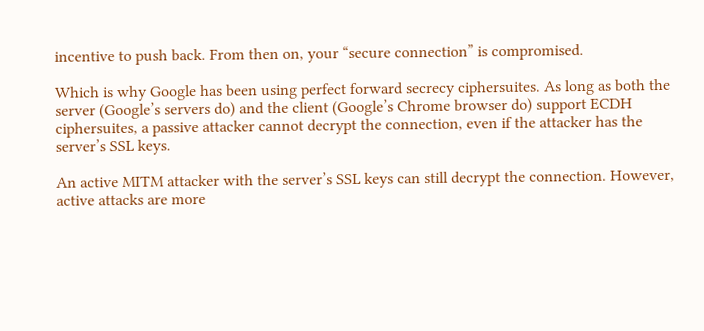incentive to push back. From then on, your “secure connection” is compromised.

Which is why Google has been using perfect forward secrecy ciphersuites. As long as both the server (Google’s servers do) and the client (Google’s Chrome browser do) support ECDH ciphersuites, a passive attacker cannot decrypt the connection, even if the attacker has the server’s SSL keys.

An active MITM attacker with the server’s SSL keys can still decrypt the connection. However, active attacks are more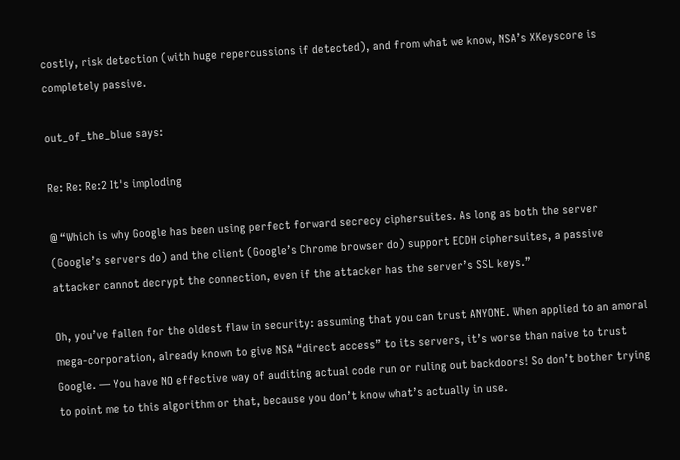costly, risk detection (with huge repercussions if detected), and from what we know, NSA’s XKeyscore is completely passive.

out_of_the_blue says:

Re: Re: Re:2 It's imploding

@ “Which is why Google has been using perfect forward secrecy ciphersuites. As long as both the server (Google’s servers do) and the client (Google’s Chrome browser do) support ECDH ciphersuites, a passive attacker cannot decrypt the connection, even if the attacker has the server’s SSL keys.”

Oh, you’ve fallen for the oldest flaw in security: assuming that you can trust ANYONE. When applied to an amoral mega-corporation, already known to give NSA “direct access” to its servers, it’s worse than naive to trust Google. — You have NO effective way of auditing actual code run or ruling out backdoors! So don’t bother trying to point me to this algorithm or that, because you don’t know what’s actually in use.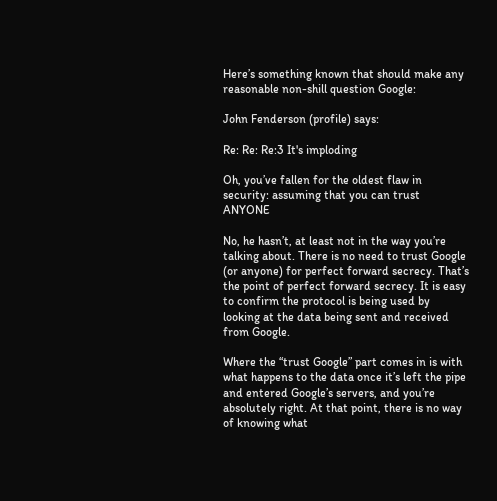Here’s something known that should make any reasonable non-shill question Google:

John Fenderson (profile) says:

Re: Re: Re:3 It's imploding

Oh, you’ve fallen for the oldest flaw in security: assuming that you can trust ANYONE

No, he hasn’t, at least not in the way you’re talking about. There is no need to trust Google (or anyone) for perfect forward secrecy. That’s the point of perfect forward secrecy. It is easy to confirm the protocol is being used by looking at the data being sent and received from Google.

Where the “trust Google” part comes in is with what happens to the data once it’s left the pipe and entered Google’s servers, and you’re absolutely right. At that point, there is no way of knowing what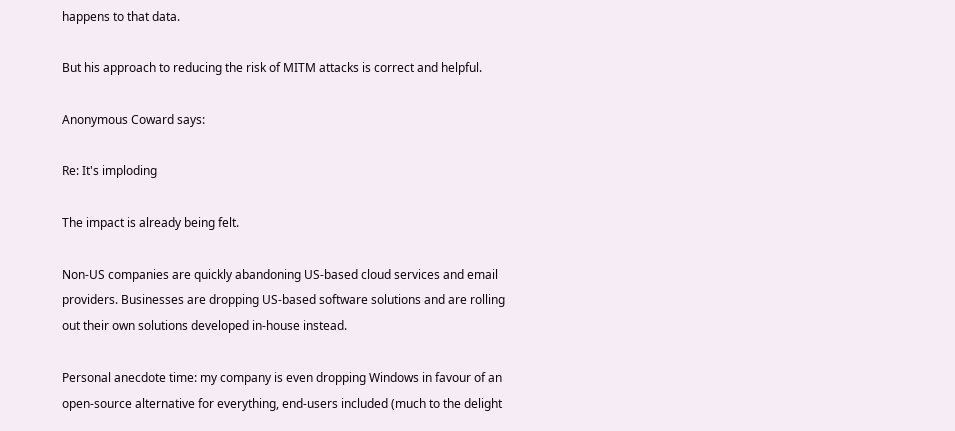happens to that data.

But his approach to reducing the risk of MITM attacks is correct and helpful.

Anonymous Coward says:

Re: It's imploding

The impact is already being felt.

Non-US companies are quickly abandoning US-based cloud services and email providers. Businesses are dropping US-based software solutions and are rolling out their own solutions developed in-house instead.

Personal anecdote time: my company is even dropping Windows in favour of an open-source alternative for everything, end-users included (much to the delight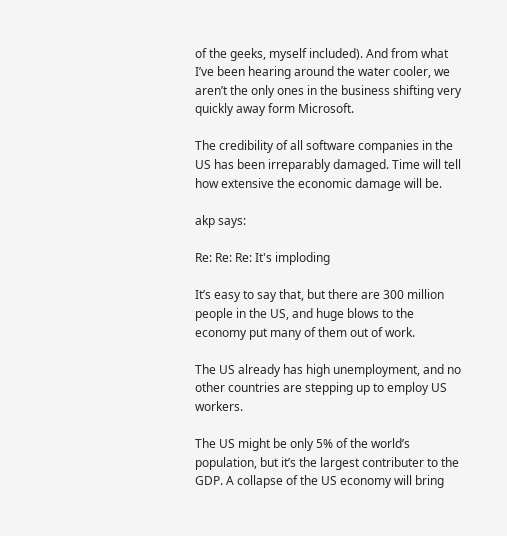of the geeks, myself included). And from what I’ve been hearing around the water cooler, we aren’t the only ones in the business shifting very quickly away form Microsoft.

The credibility of all software companies in the US has been irreparably damaged. Time will tell how extensive the economic damage will be.

akp says:

Re: Re: Re: It's imploding

It’s easy to say that, but there are 300 million people in the US, and huge blows to the economy put many of them out of work.

The US already has high unemployment, and no other countries are stepping up to employ US workers.

The US might be only 5% of the world’s population, but it’s the largest contributer to the GDP. A collapse of the US economy will bring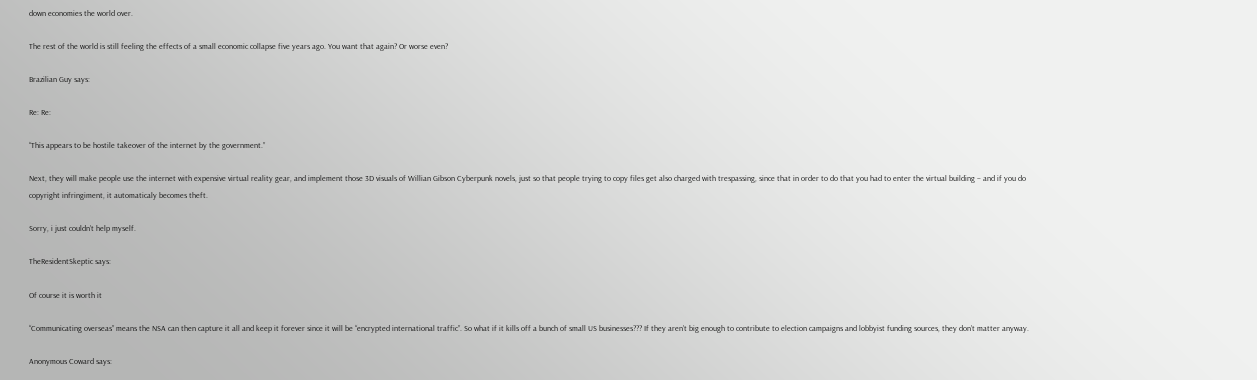down economies the world over.

The rest of the world is still feeling the effects of a small economic collapse five years ago. You want that again? Or worse even?

Brazilian Guy says:

Re: Re:

“This appears to be hostile takeover of the internet by the government.”

Next, they will make people use the internet with expensive virtual reality gear, and implement those 3D visuals of Willian Gibson Cyberpunk novels, just so that people trying to copy files get also charged with trespassing, since that in order to do that you had to enter the virtual building – and if you do copyright infringiment, it automaticaly becomes theft.

Sorry, i just couldn’t help myself.

TheResidentSkeptic says:

Of course it is worth it

“Communicating overseas” means the NSA can then capture it all and keep it forever since it will be “encrypted international traffic”. So what if it kills off a bunch of small US businesses??? If they aren’t big enough to contribute to election campaigns and lobbyist funding sources, they don’t matter anyway.

Anonymous Coward says: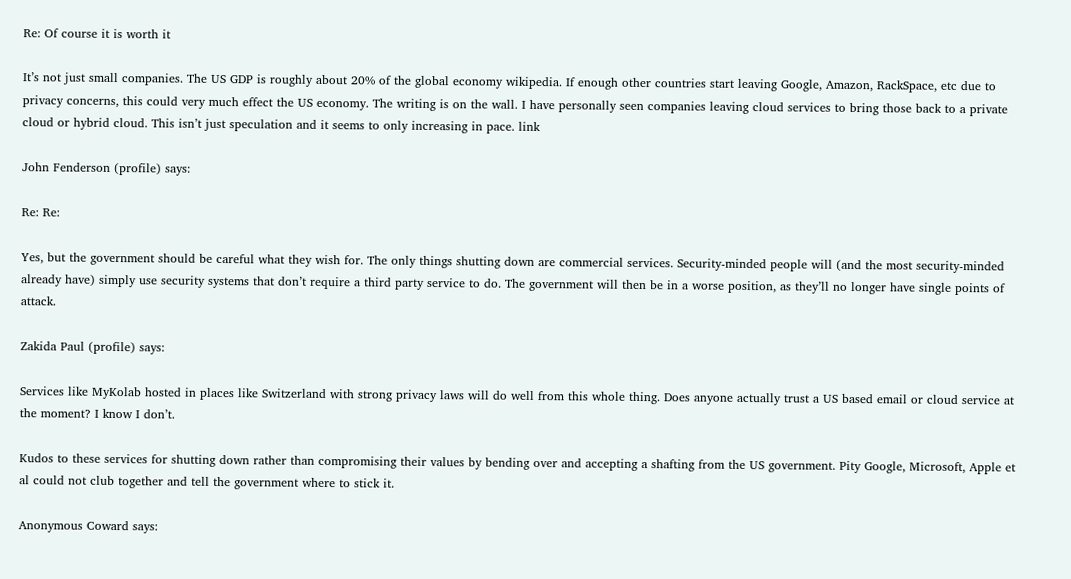Re: Of course it is worth it

It’s not just small companies. The US GDP is roughly about 20% of the global economy wikipedia. If enough other countries start leaving Google, Amazon, RackSpace, etc due to privacy concerns, this could very much effect the US economy. The writing is on the wall. I have personally seen companies leaving cloud services to bring those back to a private cloud or hybrid cloud. This isn’t just speculation and it seems to only increasing in pace. link

John Fenderson (profile) says:

Re: Re:

Yes, but the government should be careful what they wish for. The only things shutting down are commercial services. Security-minded people will (and the most security-minded already have) simply use security systems that don’t require a third party service to do. The government will then be in a worse position, as they’ll no longer have single points of attack.

Zakida Paul (profile) says:

Services like MyKolab hosted in places like Switzerland with strong privacy laws will do well from this whole thing. Does anyone actually trust a US based email or cloud service at the moment? I know I don’t.

Kudos to these services for shutting down rather than compromising their values by bending over and accepting a shafting from the US government. Pity Google, Microsoft, Apple et al could not club together and tell the government where to stick it.

Anonymous Coward says: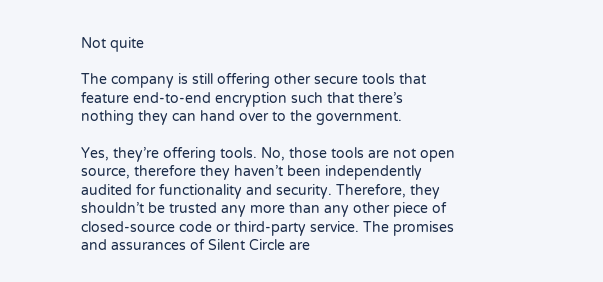Not quite

The company is still offering other secure tools that feature end-to-end encryption such that there’s nothing they can hand over to the government.

Yes, they’re offering tools. No, those tools are not open source, therefore they haven’t been independently audited for functionality and security. Therefore, they shouldn’t be trusted any more than any other piece of closed-source code or third-party service. The promises and assurances of Silent Circle are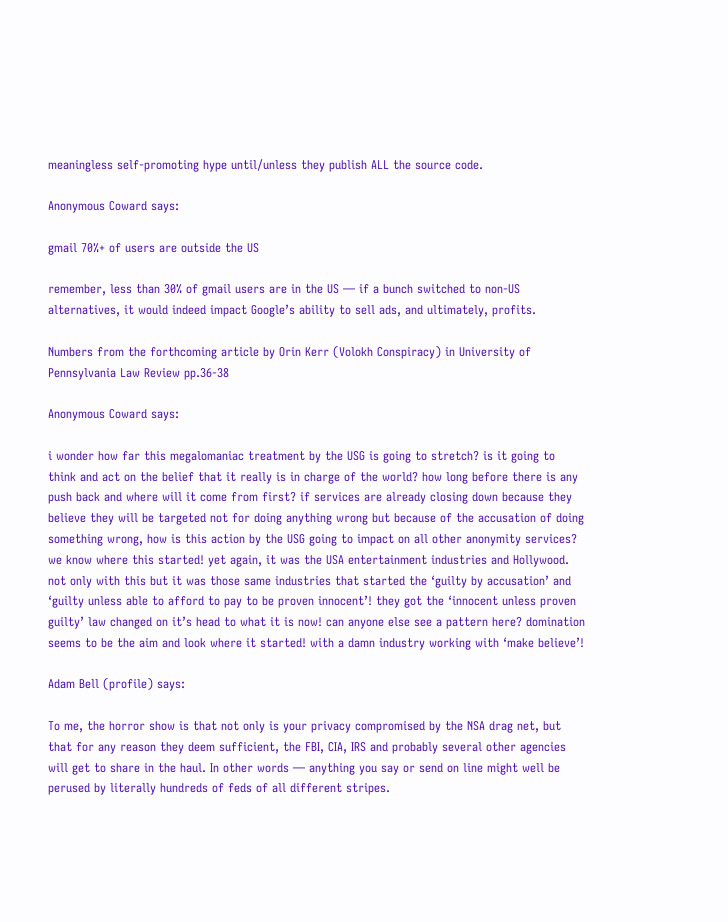meaningless self-promoting hype until/unless they publish ALL the source code.

Anonymous Coward says:

gmail 70%+ of users are outside the US

remember, less than 30% of gmail users are in the US — if a bunch switched to non-US alternatives, it would indeed impact Google’s ability to sell ads, and ultimately, profits.

Numbers from the forthcoming article by Orin Kerr (Volokh Conspiracy) in University of Pennsylvania Law Review pp.36-38

Anonymous Coward says:

i wonder how far this megalomaniac treatment by the USG is going to stretch? is it going to think and act on the belief that it really is in charge of the world? how long before there is any push back and where will it come from first? if services are already closing down because they believe they will be targeted not for doing anything wrong but because of the accusation of doing something wrong, how is this action by the USG going to impact on all other anonymity services? we know where this started! yet again, it was the USA entertainment industries and Hollywood. not only with this but it was those same industries that started the ‘guilty by accusation’ and ‘guilty unless able to afford to pay to be proven innocent’! they got the ‘innocent unless proven guilty’ law changed on it’s head to what it is now! can anyone else see a pattern here? domination seems to be the aim and look where it started! with a damn industry working with ‘make believe’!

Adam Bell (profile) says:

To me, the horror show is that not only is your privacy compromised by the NSA drag net, but that for any reason they deem sufficient, the FBI, CIA, IRS and probably several other agencies will get to share in the haul. In other words — anything you say or send on line might well be perused by literally hundreds of feds of all different stripes.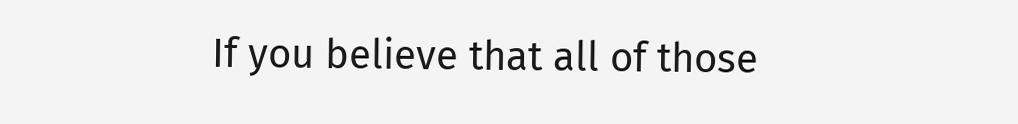If you believe that all of those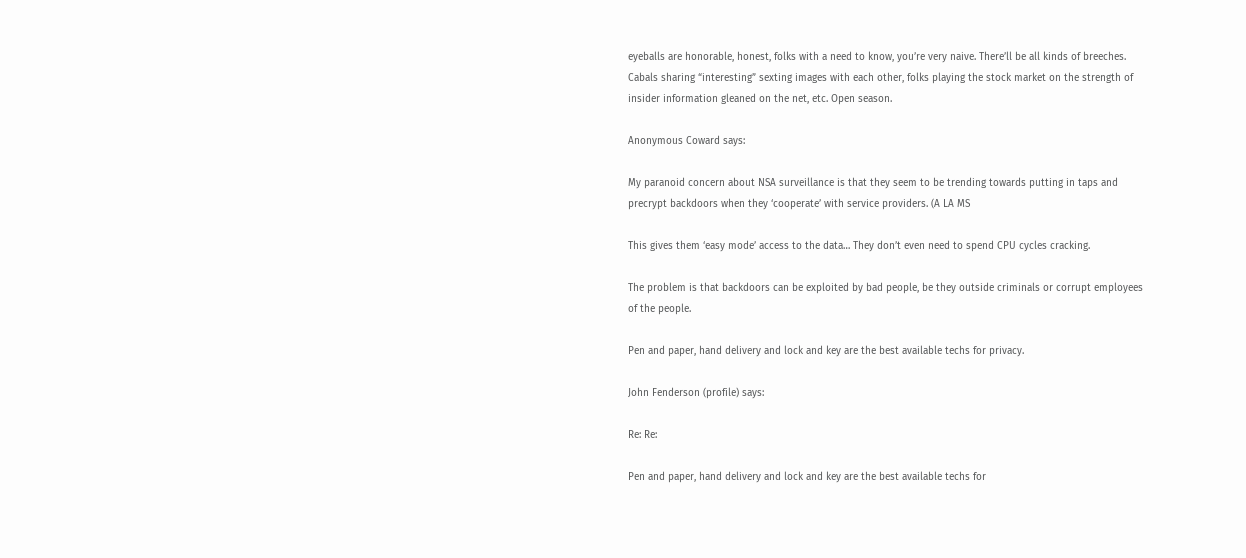eyeballs are honorable, honest, folks with a need to know, you’re very naive. There’ll be all kinds of breeches. Cabals sharing “interesting” sexting images with each other, folks playing the stock market on the strength of insider information gleaned on the net, etc. Open season.

Anonymous Coward says:

My paranoid concern about NSA surveillance is that they seem to be trending towards putting in taps and precrypt backdoors when they ‘cooperate’ with service providers. (A LA MS

This gives them ‘easy mode’ access to the data… They don’t even need to spend CPU cycles cracking.

The problem is that backdoors can be exploited by bad people, be they outside criminals or corrupt employees of the people.

Pen and paper, hand delivery and lock and key are the best available techs for privacy.

John Fenderson (profile) says:

Re: Re:

Pen and paper, hand delivery and lock and key are the best available techs for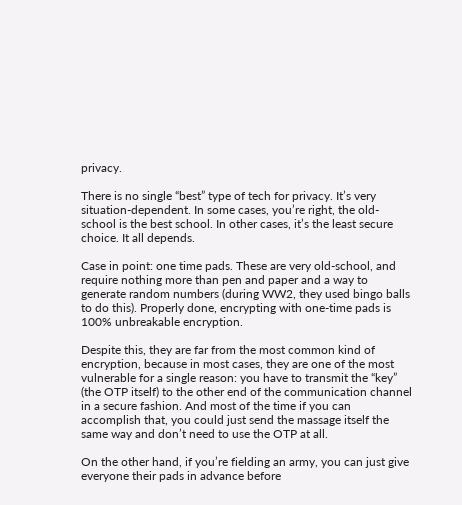privacy.

There is no single “best” type of tech for privacy. It’s very situation-dependent. In some cases, you’re right, the old-school is the best school. In other cases, it’s the least secure choice. It all depends.

Case in point: one time pads. These are very old-school, and require nothing more than pen and paper and a way to generate random numbers (during WW2, they used bingo balls to do this). Properly done, encrypting with one-time pads is 100% unbreakable encryption.

Despite this, they are far from the most common kind of encryption, because in most cases, they are one of the most vulnerable for a single reason: you have to transmit the “key” (the OTP itself) to the other end of the communication channel in a secure fashion. And most of the time if you can accomplish that, you could just send the massage itself the same way and don’t need to use the OTP at all.

On the other hand, if you’re fielding an army, you can just give everyone their pads in advance before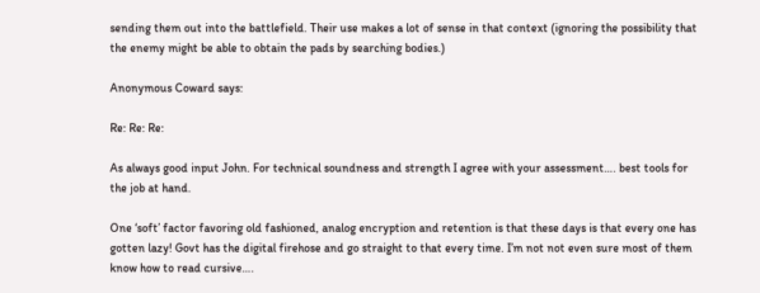sending them out into the battlefield. Their use makes a lot of sense in that context (ignoring the possibility that the enemy might be able to obtain the pads by searching bodies.)

Anonymous Coward says:

Re: Re: Re:

As always good input John. For technical soundness and strength I agree with your assessment…. best tools for the job at hand.

One ‘soft’ factor favoring old fashioned, analog encryption and retention is that these days is that every one has gotten lazy! Govt has the digital firehose and go straight to that every time. I’m not not even sure most of them know how to read cursive….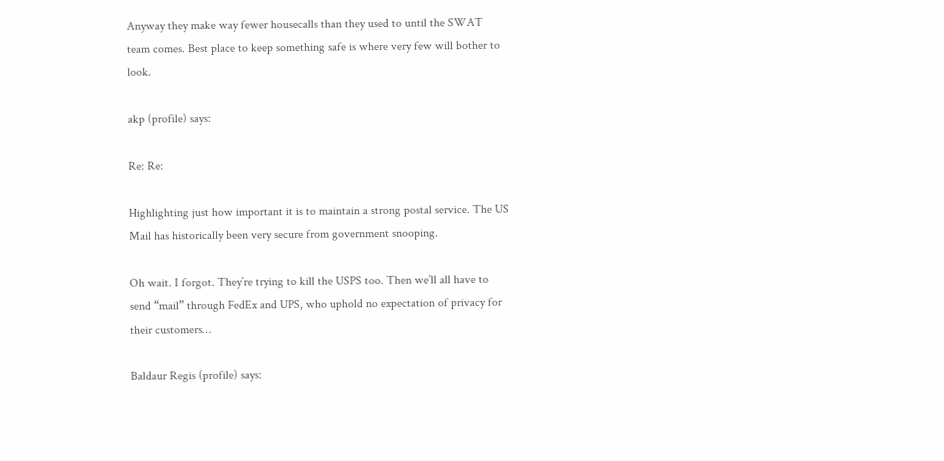Anyway they make way fewer housecalls than they used to until the SWAT team comes. Best place to keep something safe is where very few will bother to look.

akp (profile) says:

Re: Re:

Highlighting just how important it is to maintain a strong postal service. The US Mail has historically been very secure from government snooping.

Oh wait. I forgot. They’re trying to kill the USPS too. Then we’ll all have to send “mail” through FedEx and UPS, who uphold no expectation of privacy for their customers…

Baldaur Regis (profile) says: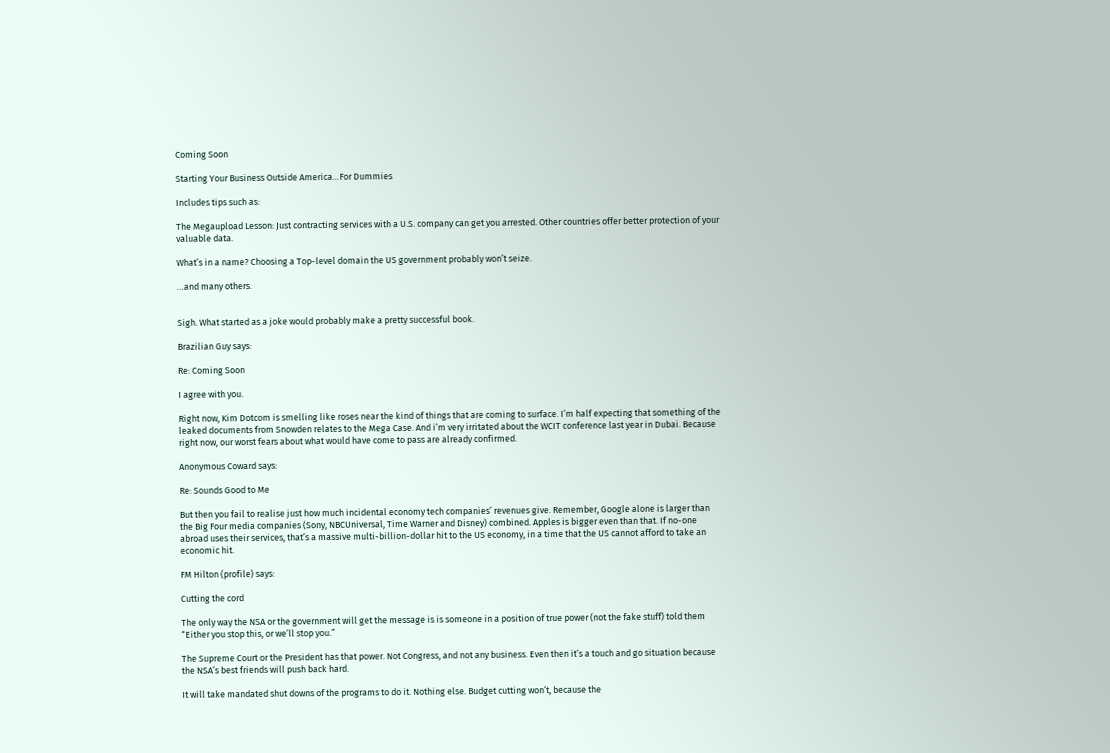Coming Soon

Starting Your Business Outside America…For Dummies

Includes tips such as:

The Megaupload Lesson: Just contracting services with a U.S. company can get you arrested. Other countries offer better protection of your valuable data.

What’s in a name? Choosing a Top-level domain the US government probably won’t seize.

…and many others.


Sigh. What started as a joke would probably make a pretty successful book.

Brazilian Guy says:

Re: Coming Soon

I agree with you.

Right now, Kim Dotcom is smelling like roses near the kind of things that are coming to surface. I’m half expecting that something of the leaked documents from Snowden relates to the Mega Case. And i’m very irritated about the WCIT conference last year in Dubai. Because right now, our worst fears about what would have come to pass are already confirmed.

Anonymous Coward says:

Re: Sounds Good to Me

But then you fail to realise just how much incidental economy tech companies’ revenues give. Remember, Google alone is larger than the Big Four media companies (Sony, NBCUniversal, Time Warner and Disney) combined. Apples is bigger even than that. If no-one abroad uses their services, that’s a massive multi-billion-dollar hit to the US economy, in a time that the US cannot afford to take an economic hit.

FM Hilton (profile) says:

Cutting the cord

The only way the NSA or the government will get the message is is someone in a position of true power (not the fake stuff) told them “Either you stop this, or we’ll stop you.”

The Supreme Court or the President has that power. Not Congress, and not any business. Even then it’s a touch and go situation because the NSA’s best friends will push back hard.

It will take mandated shut downs of the programs to do it. Nothing else. Budget cutting won’t, because the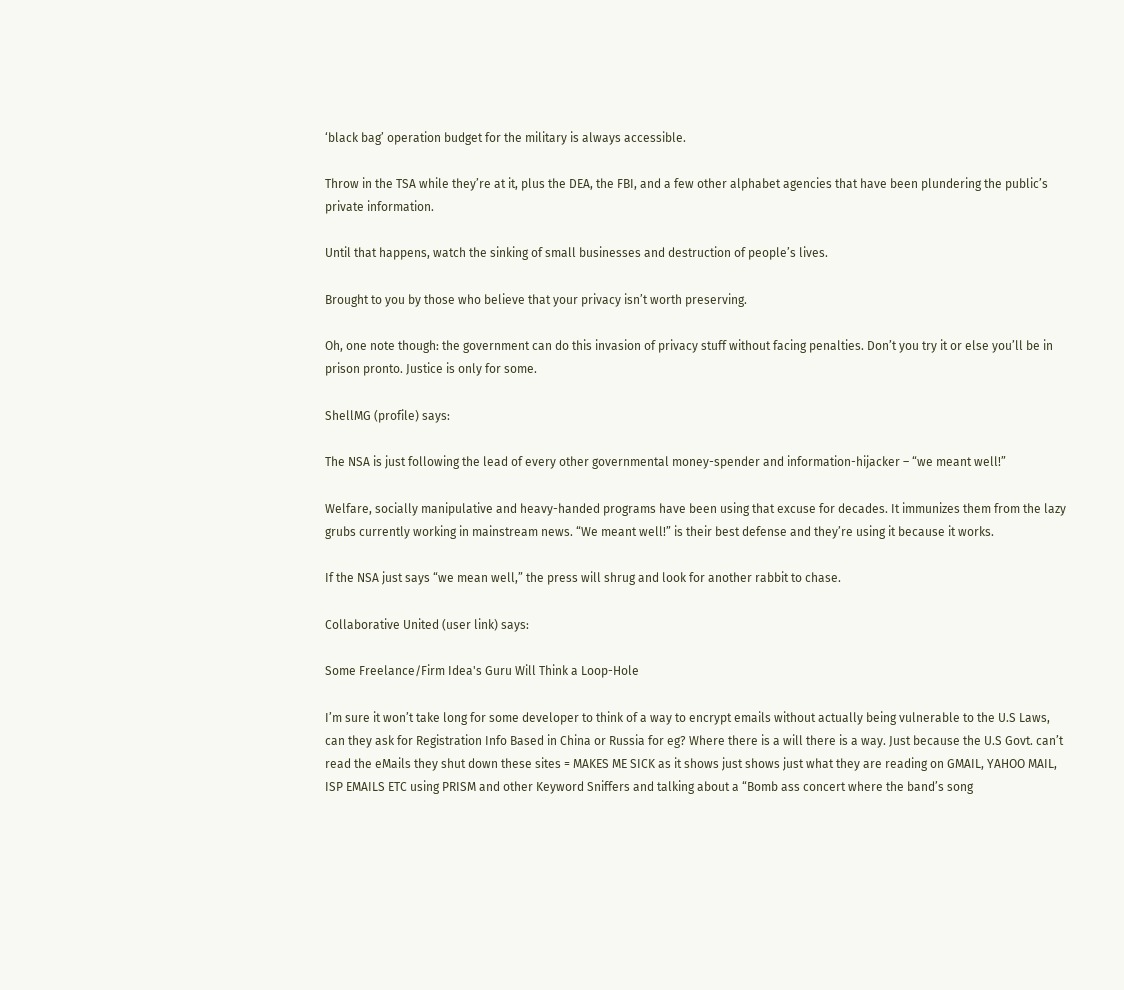‘black bag’ operation budget for the military is always accessible.

Throw in the TSA while they’re at it, plus the DEA, the FBI, and a few other alphabet agencies that have been plundering the public’s private information.

Until that happens, watch the sinking of small businesses and destruction of people’s lives.

Brought to you by those who believe that your privacy isn’t worth preserving.

Oh, one note though: the government can do this invasion of privacy stuff without facing penalties. Don’t you try it or else you’ll be in prison pronto. Justice is only for some.

ShellMG (profile) says:

The NSA is just following the lead of every other governmental money-spender and information-hijacker – “we meant well!”

Welfare, socially manipulative and heavy-handed programs have been using that excuse for decades. It immunizes them from the lazy grubs currently working in mainstream news. “We meant well!” is their best defense and they’re using it because it works.

If the NSA just says “we mean well,” the press will shrug and look for another rabbit to chase.

Collaborative United (user link) says:

Some Freelance/Firm Idea's Guru Will Think a Loop-Hole

I’m sure it won’t take long for some developer to think of a way to encrypt emails without actually being vulnerable to the U.S Laws, can they ask for Registration Info Based in China or Russia for eg? Where there is a will there is a way. Just because the U.S Govt. can’t read the eMails they shut down these sites = MAKES ME SICK as it shows just shows just what they are reading on GMAIL, YAHOO MAIL, ISP EMAILS ETC using PRISM and other Keyword Sniffers and talking about a “Bomb ass concert where the band’s song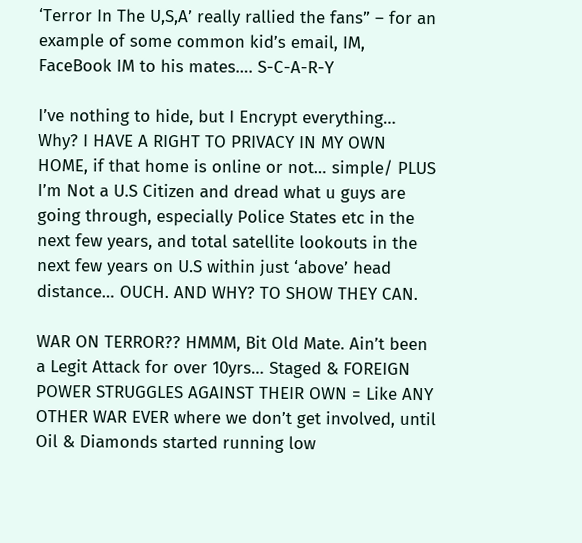‘Terror In The U,S,A’ really rallied the fans” – for an example of some common kid’s email, IM, FaceBook IM to his mates…. S-C-A-R-Y

I’ve nothing to hide, but I Encrypt everything… Why? I HAVE A RIGHT TO PRIVACY IN MY OWN HOME, if that home is online or not… simple/ PLUS I’m Not a U.S Citizen and dread what u guys are going through, especially Police States etc in the next few years, and total satellite lookouts in the next few years on U.S within just ‘above’ head distance… OUCH. AND WHY? TO SHOW THEY CAN.

WAR ON TERROR?? HMMM, Bit Old Mate. Ain’t been a Legit Attack for over 10yrs… Staged & FOREIGN POWER STRUGGLES AGAINST THEIR OWN = Like ANY OTHER WAR EVER where we don’t get involved, until Oil & Diamonds started running low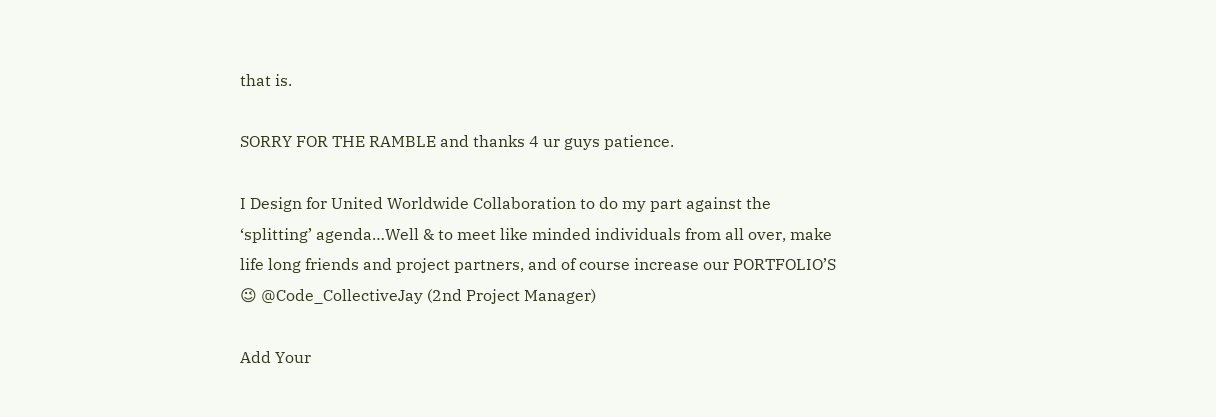that is.

SORRY FOR THE RAMBLE and thanks 4 ur guys patience.

I Design for United Worldwide Collaboration to do my part against the ‘splitting’ agenda…Well & to meet like minded individuals from all over, make life long friends and project partners, and of course increase our PORTFOLIO’S 😉 @Code_CollectiveJay (2nd Project Manager)

Add Your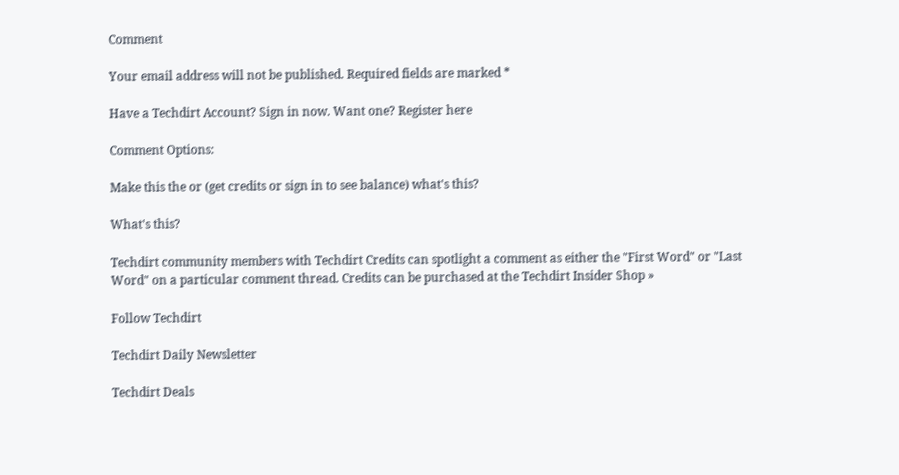Comment

Your email address will not be published. Required fields are marked *

Have a Techdirt Account? Sign in now. Want one? Register here

Comment Options:

Make this the or (get credits or sign in to see balance) what's this?

What's this?

Techdirt community members with Techdirt Credits can spotlight a comment as either the "First Word" or "Last Word" on a particular comment thread. Credits can be purchased at the Techdirt Insider Shop »

Follow Techdirt

Techdirt Daily Newsletter

Techdirt Deals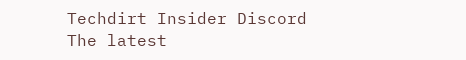Techdirt Insider Discord
The latest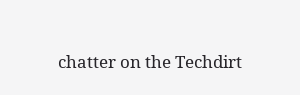chatter on the Techdirt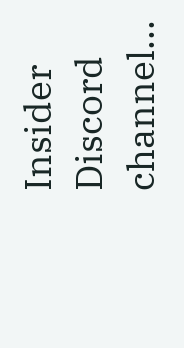Insider Discord channel...